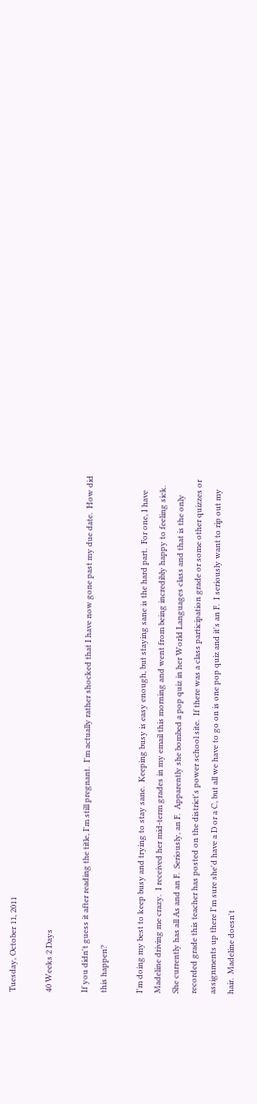Tuesday, October 11, 2011

40 Weeks 2 Days

If you didn't guess it after reading the title, I'm still pregnant.  I'm actually rather shocked that I have now gone past my due date.  How did this happen?

I'm doing my best to keep busy and trying to stay sane.  Keeping busy is easy enough, but staying sane is the hard part.  For one, I have Madeline driving me crazy.  I received her mid-term grades in my email this morning and went from being incredibly happy to feeling sick.  She currently has all As and an F.  Seriously, an F.  Apparently she bombed a pop quiz in her World Languages class and that is the only recorded grade this teacher has posted on the district's power school site.  If there was a class participation grade or some other quizzes or assignments up there I'm sure she'd have a D or a C, but all we have to go on is one pop quiz and it's an F.  I seriously want to rip out my hair.  Madeline doesn't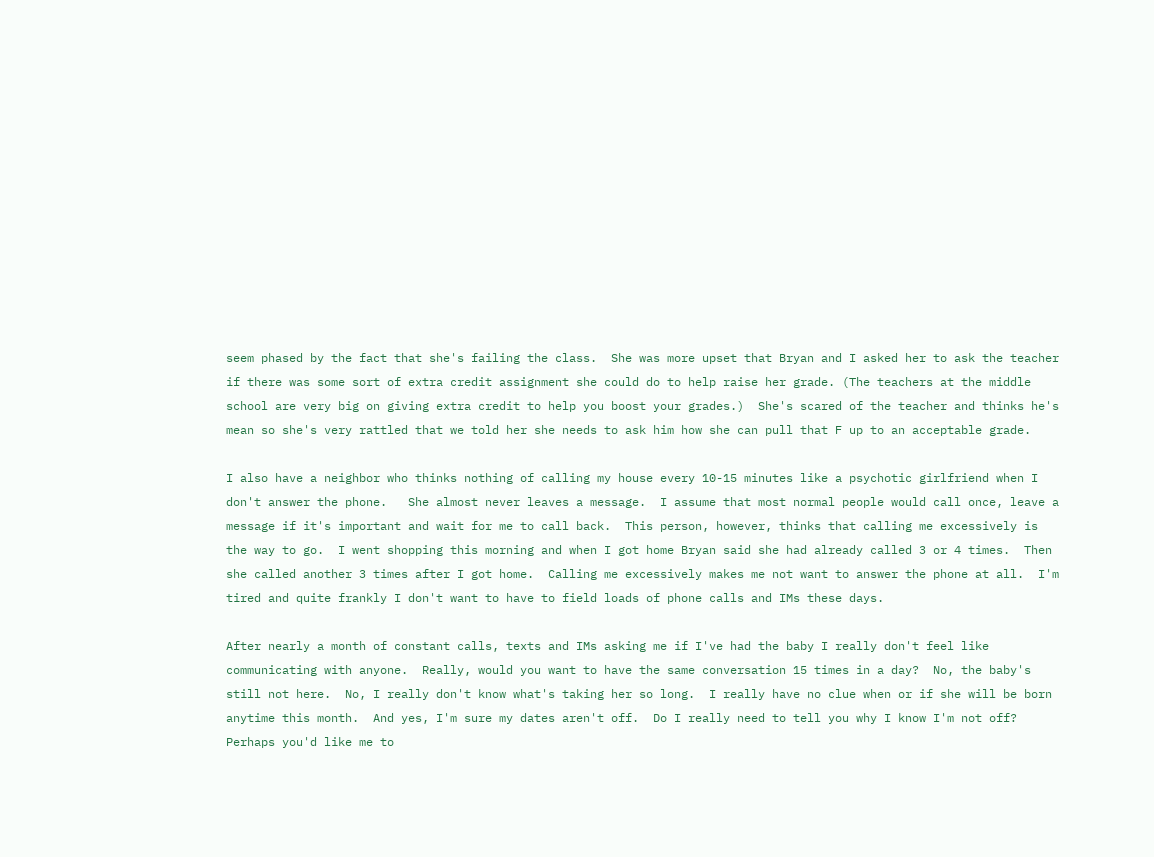seem phased by the fact that she's failing the class.  She was more upset that Bryan and I asked her to ask the teacher if there was some sort of extra credit assignment she could do to help raise her grade. (The teachers at the middle school are very big on giving extra credit to help you boost your grades.)  She's scared of the teacher and thinks he's mean so she's very rattled that we told her she needs to ask him how she can pull that F up to an acceptable grade.

I also have a neighbor who thinks nothing of calling my house every 10-15 minutes like a psychotic girlfriend when I don't answer the phone.   She almost never leaves a message.  I assume that most normal people would call once, leave a message if it's important and wait for me to call back.  This person, however, thinks that calling me excessively is the way to go.  I went shopping this morning and when I got home Bryan said she had already called 3 or 4 times.  Then she called another 3 times after I got home.  Calling me excessively makes me not want to answer the phone at all.  I'm tired and quite frankly I don't want to have to field loads of phone calls and IMs these days.

After nearly a month of constant calls, texts and IMs asking me if I've had the baby I really don't feel like communicating with anyone.  Really, would you want to have the same conversation 15 times in a day?  No, the baby's still not here.  No, I really don't know what's taking her so long.  I really have no clue when or if she will be born anytime this month.  And yes, I'm sure my dates aren't off.  Do I really need to tell you why I know I'm not off?  Perhaps you'd like me to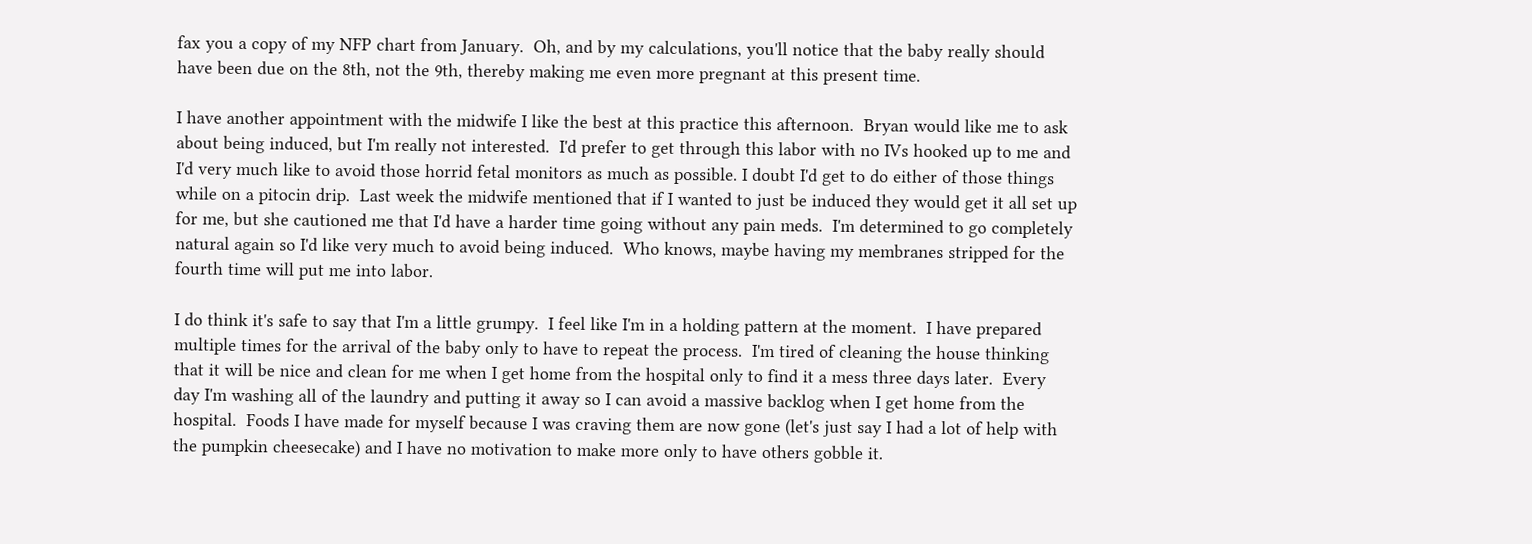fax you a copy of my NFP chart from January.  Oh, and by my calculations, you'll notice that the baby really should have been due on the 8th, not the 9th, thereby making me even more pregnant at this present time.

I have another appointment with the midwife I like the best at this practice this afternoon.  Bryan would like me to ask about being induced, but I'm really not interested.  I'd prefer to get through this labor with no IVs hooked up to me and I'd very much like to avoid those horrid fetal monitors as much as possible. I doubt I'd get to do either of those things while on a pitocin drip.  Last week the midwife mentioned that if I wanted to just be induced they would get it all set up for me, but she cautioned me that I'd have a harder time going without any pain meds.  I'm determined to go completely natural again so I'd like very much to avoid being induced.  Who knows, maybe having my membranes stripped for the fourth time will put me into labor.

I do think it's safe to say that I'm a little grumpy.  I feel like I'm in a holding pattern at the moment.  I have prepared multiple times for the arrival of the baby only to have to repeat the process.  I'm tired of cleaning the house thinking that it will be nice and clean for me when I get home from the hospital only to find it a mess three days later.  Every day I'm washing all of the laundry and putting it away so I can avoid a massive backlog when I get home from the hospital.  Foods I have made for myself because I was craving them are now gone (let's just say I had a lot of help with the pumpkin cheesecake) and I have no motivation to make more only to have others gobble it.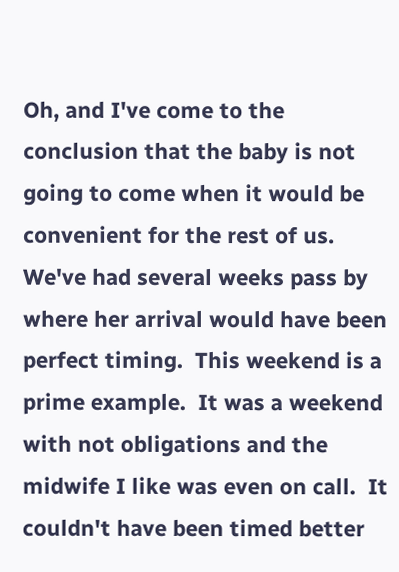Oh, and I've come to the conclusion that the baby is not going to come when it would be convenient for the rest of us.  We've had several weeks pass by where her arrival would have been perfect timing.  This weekend is a prime example.  It was a weekend with not obligations and the midwife I like was even on call.  It couldn't have been timed better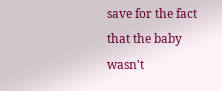save for the fact that the baby wasn't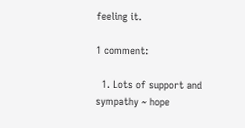feeling it.

1 comment:

  1. Lots of support and sympathy ~ hope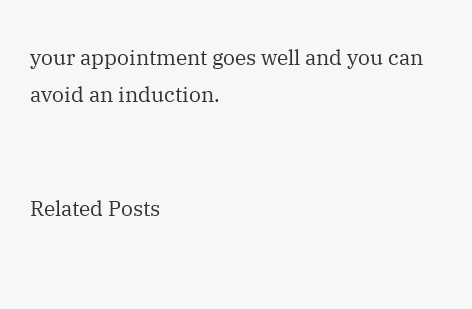your appointment goes well and you can avoid an induction.


Related Posts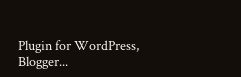Plugin for WordPress, Blogger...